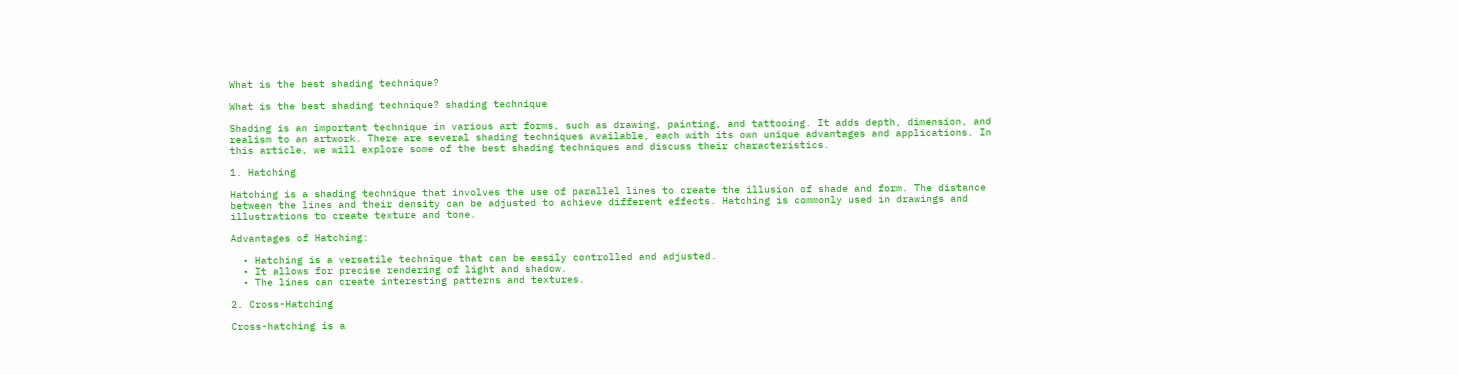What is the best shading technique?

What is the best shading technique? shading technique

Shading is an important technique in various art forms, such as drawing, painting, and tattooing. It adds depth, dimension, and realism to an artwork. There are several shading techniques available, each with its own unique advantages and applications. In this article, we will explore some of the best shading techniques and discuss their characteristics.

1. Hatching

Hatching is a shading technique that involves the use of parallel lines to create the illusion of shade and form. The distance between the lines and their density can be adjusted to achieve different effects. Hatching is commonly used in drawings and illustrations to create texture and tone.

Advantages of Hatching:

  • Hatching is a versatile technique that can be easily controlled and adjusted.
  • It allows for precise rendering of light and shadow.
  • The lines can create interesting patterns and textures.

2. Cross-Hatching

Cross-hatching is a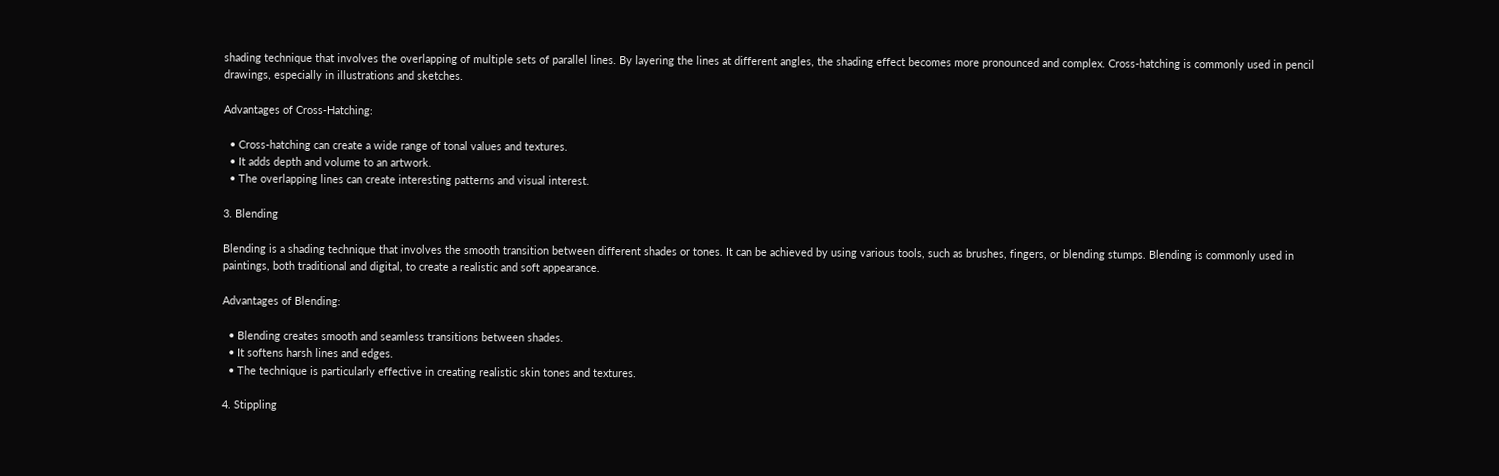shading technique that involves the overlapping of multiple sets of parallel lines. By layering the lines at different angles, the shading effect becomes more pronounced and complex. Cross-hatching is commonly used in pencil drawings, especially in illustrations and sketches.

Advantages of Cross-Hatching:

  • Cross-hatching can create a wide range of tonal values and textures.
  • It adds depth and volume to an artwork.
  • The overlapping lines can create interesting patterns and visual interest.

3. Blending

Blending is a shading technique that involves the smooth transition between different shades or tones. It can be achieved by using various tools, such as brushes, fingers, or blending stumps. Blending is commonly used in paintings, both traditional and digital, to create a realistic and soft appearance.

Advantages of Blending:

  • Blending creates smooth and seamless transitions between shades.
  • It softens harsh lines and edges.
  • The technique is particularly effective in creating realistic skin tones and textures.

4. Stippling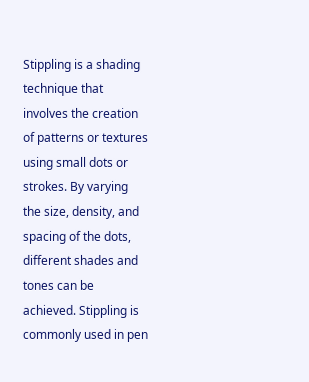Stippling is a shading technique that involves the creation of patterns or textures using small dots or strokes. By varying the size, density, and spacing of the dots, different shades and tones can be achieved. Stippling is commonly used in pen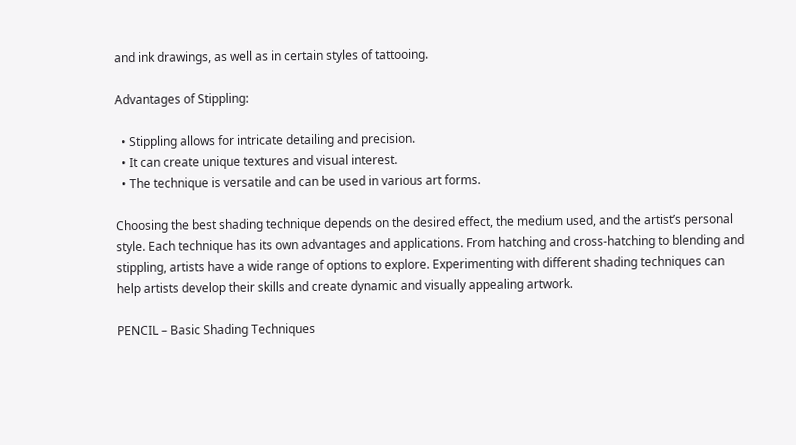and ink drawings, as well as in certain styles of tattooing.

Advantages of Stippling:

  • Stippling allows for intricate detailing and precision.
  • It can create unique textures and visual interest.
  • The technique is versatile and can be used in various art forms.

Choosing the best shading technique depends on the desired effect, the medium used, and the artist’s personal style. Each technique has its own advantages and applications. From hatching and cross-hatching to blending and stippling, artists have a wide range of options to explore. Experimenting with different shading techniques can help artists develop their skills and create dynamic and visually appealing artwork.

PENCIL – Basic Shading Techniques